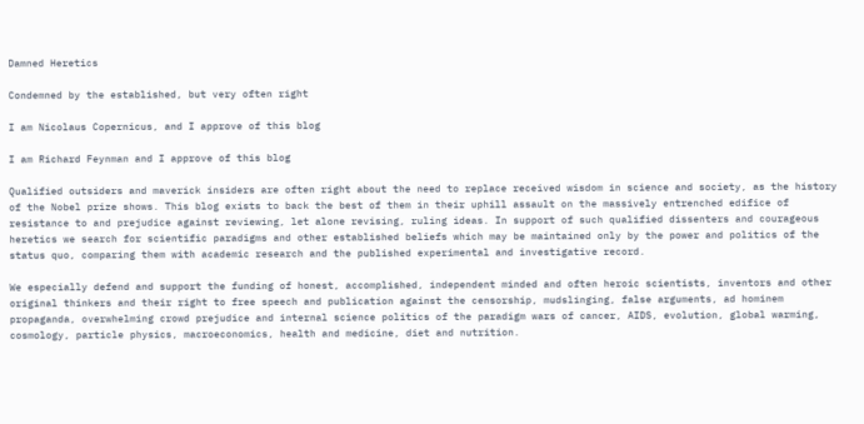Damned Heretics

Condemned by the established, but very often right

I am Nicolaus Copernicus, and I approve of this blog

I am Richard Feynman and I approve of this blog

Qualified outsiders and maverick insiders are often right about the need to replace received wisdom in science and society, as the history of the Nobel prize shows. This blog exists to back the best of them in their uphill assault on the massively entrenched edifice of resistance to and prejudice against reviewing, let alone revising, ruling ideas. In support of such qualified dissenters and courageous heretics we search for scientific paradigms and other established beliefs which may be maintained only by the power and politics of the status quo, comparing them with academic research and the published experimental and investigative record.

We especially defend and support the funding of honest, accomplished, independent minded and often heroic scientists, inventors and other original thinkers and their right to free speech and publication against the censorship, mudslinging, false arguments, ad hominem propaganda, overwhelming crowd prejudice and internal science politics of the paradigm wars of cancer, AIDS, evolution, global warming, cosmology, particle physics, macroeconomics, health and medicine, diet and nutrition.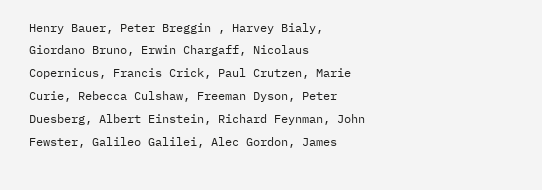Henry Bauer, Peter Breggin , Harvey Bialy, Giordano Bruno, Erwin Chargaff, Nicolaus Copernicus, Francis Crick, Paul Crutzen, Marie Curie, Rebecca Culshaw, Freeman Dyson, Peter Duesberg, Albert Einstein, Richard Feynman, John Fewster, Galileo Galilei, Alec Gordon, James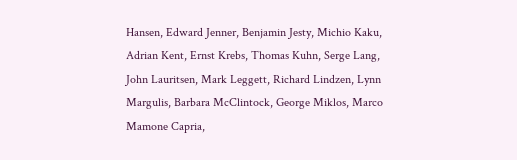Hansen, Edward Jenner, Benjamin Jesty, Michio Kaku, Adrian Kent, Ernst Krebs, Thomas Kuhn, Serge Lang, John Lauritsen, Mark Leggett, Richard Lindzen, Lynn Margulis, Barbara McClintock, George Miklos, Marco Mamone Capria,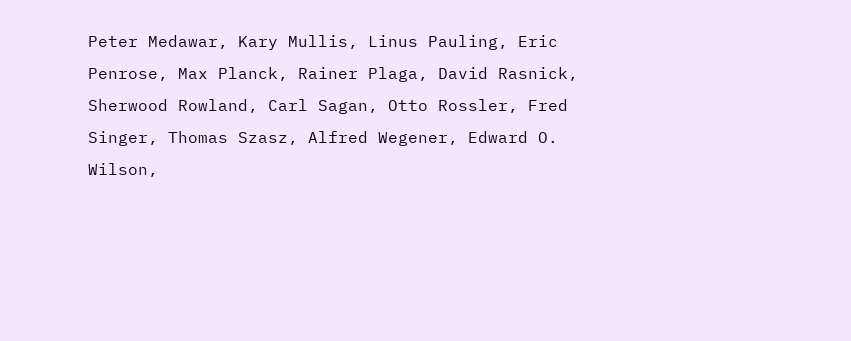Peter Medawar, Kary Mullis, Linus Pauling, Eric Penrose, Max Planck, Rainer Plaga, David Rasnick, Sherwood Rowland, Carl Sagan, Otto Rossler, Fred Singer, Thomas Szasz, Alfred Wegener, Edward O. Wilson,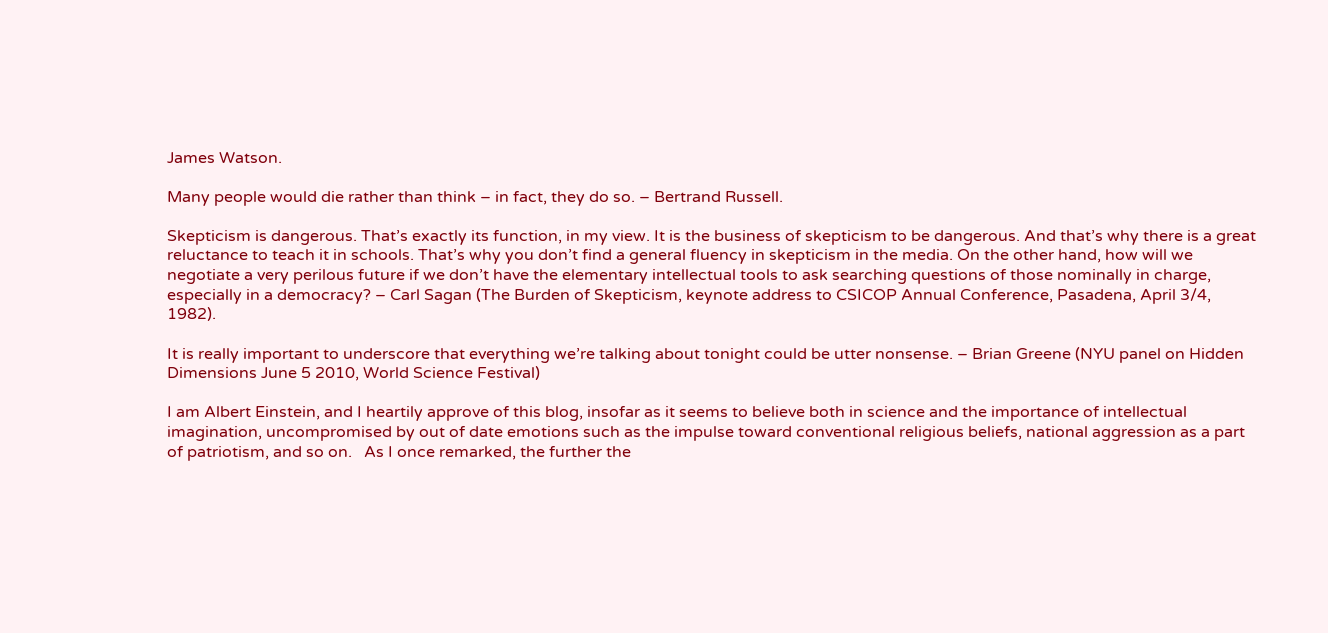James Watson.

Many people would die rather than think – in fact, they do so. – Bertrand Russell.

Skepticism is dangerous. That’s exactly its function, in my view. It is the business of skepticism to be dangerous. And that’s why there is a great reluctance to teach it in schools. That’s why you don’t find a general fluency in skepticism in the media. On the other hand, how will we negotiate a very perilous future if we don’t have the elementary intellectual tools to ask searching questions of those nominally in charge, especially in a democracy? – Carl Sagan (The Burden of Skepticism, keynote address to CSICOP Annual Conference, Pasadena, April 3/4, 1982).

It is really important to underscore that everything we’re talking about tonight could be utter nonsense. – Brian Greene (NYU panel on Hidden Dimensions June 5 2010, World Science Festival)

I am Albert Einstein, and I heartily approve of this blog, insofar as it seems to believe both in science and the importance of intellectual imagination, uncompromised by out of date emotions such as the impulse toward conventional religious beliefs, national aggression as a part of patriotism, and so on.   As I once remarked, the further the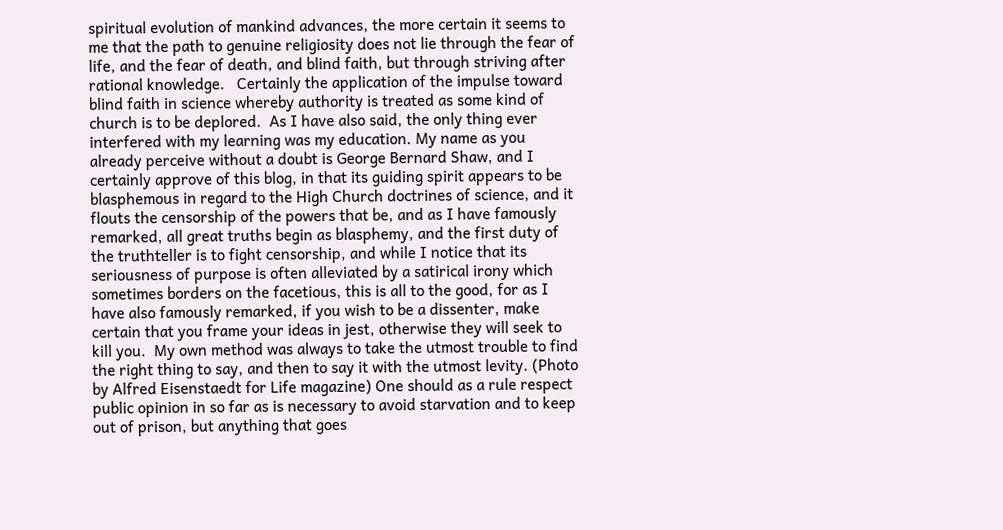spiritual evolution of mankind advances, the more certain it seems to me that the path to genuine religiosity does not lie through the fear of life, and the fear of death, and blind faith, but through striving after rational knowledge.   Certainly the application of the impulse toward blind faith in science whereby authority is treated as some kind of church is to be deplored.  As I have also said, the only thing ever interfered with my learning was my education. My name as you already perceive without a doubt is George Bernard Shaw, and I certainly approve of this blog, in that its guiding spirit appears to be blasphemous in regard to the High Church doctrines of science, and it flouts the censorship of the powers that be, and as I have famously remarked, all great truths begin as blasphemy, and the first duty of the truthteller is to fight censorship, and while I notice that its seriousness of purpose is often alleviated by a satirical irony which sometimes borders on the facetious, this is all to the good, for as I have also famously remarked, if you wish to be a dissenter, make certain that you frame your ideas in jest, otherwise they will seek to kill you.  My own method was always to take the utmost trouble to find the right thing to say, and then to say it with the utmost levity. (Photo by Alfred Eisenstaedt for Life magazine) One should as a rule respect public opinion in so far as is necessary to avoid starvation and to keep out of prison, but anything that goes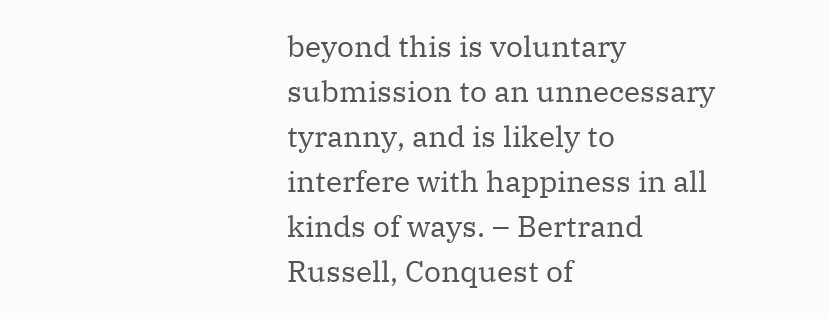beyond this is voluntary submission to an unnecessary tyranny, and is likely to interfere with happiness in all kinds of ways. – Bertrand Russell, Conquest of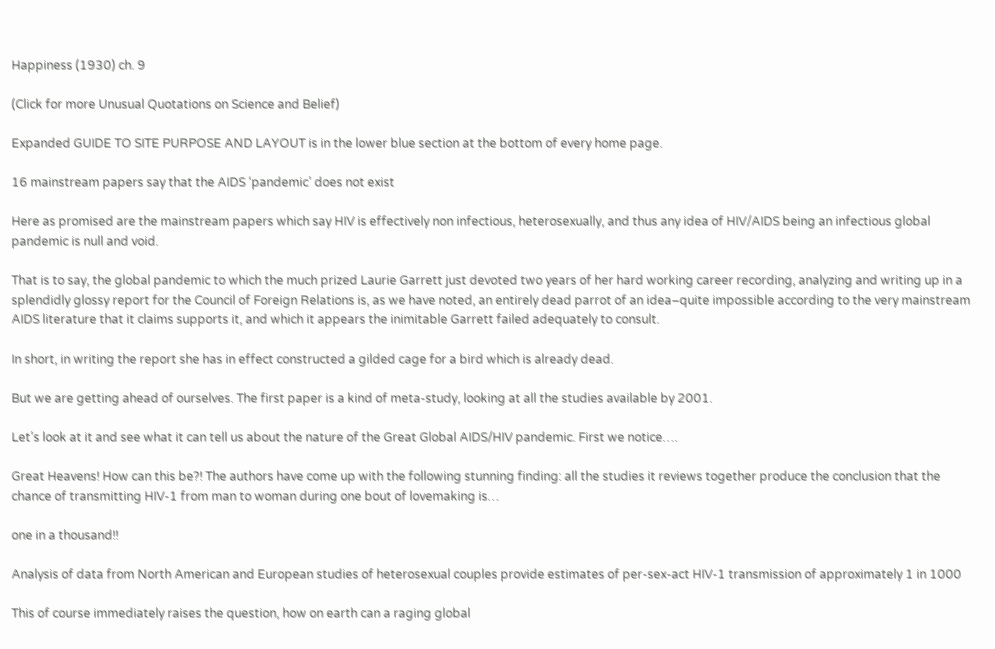Happiness (1930) ch. 9

(Click for more Unusual Quotations on Science and Belief)

Expanded GUIDE TO SITE PURPOSE AND LAYOUT is in the lower blue section at the bottom of every home page.

16 mainstream papers say that the AIDS ‘pandemic’ does not exist

Here as promised are the mainstream papers which say HIV is effectively non infectious, heterosexually, and thus any idea of HIV/AIDS being an infectious global pandemic is null and void.

That is to say, the global pandemic to which the much prized Laurie Garrett just devoted two years of her hard working career recording, analyzing and writing up in a splendidly glossy report for the Council of Foreign Relations is, as we have noted, an entirely dead parrot of an idea–quite impossible according to the very mainstream AIDS literature that it claims supports it, and which it appears the inimitable Garrett failed adequately to consult.

In short, in writing the report she has in effect constructed a gilded cage for a bird which is already dead.

But we are getting ahead of ourselves. The first paper is a kind of meta-study, looking at all the studies available by 2001.

Let’s look at it and see what it can tell us about the nature of the Great Global AIDS/HIV pandemic. First we notice….

Great Heavens! How can this be?! The authors have come up with the following stunning finding: all the studies it reviews together produce the conclusion that the chance of transmitting HIV-1 from man to woman during one bout of lovemaking is…

one in a thousand!!

Analysis of data from North American and European studies of heterosexual couples provide estimates of per-sex-act HIV-1 transmission of approximately 1 in 1000

This of course immediately raises the question, how on earth can a raging global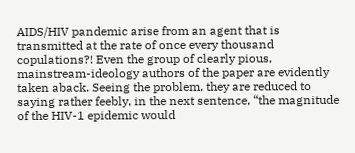AIDS/HIV pandemic arise from an agent that is transmitted at the rate of once every thousand copulations?! Even the group of clearly pious, mainstream-ideology authors of the paper are evidently taken aback. Seeing the problem, they are reduced to saying rather feebly, in the next sentence, “the magnitude of the HIV-1 epidemic would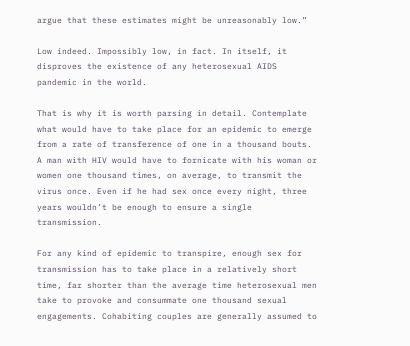argue that these estimates might be unreasonably low.”

Low indeed. Impossibly low, in fact. In itself, it disproves the existence of any heterosexual AIDS pandemic in the world.

That is why it is worth parsing in detail. Contemplate what would have to take place for an epidemic to emerge from a rate of transference of one in a thousand bouts. A man with HIV would have to fornicate with his woman or women one thousand times, on average, to transmit the virus once. Even if he had sex once every night, three years wouldn’t be enough to ensure a single transmission.

For any kind of epidemic to transpire, enough sex for transmission has to take place in a relatively short time, far shorter than the average time heterosexual men take to provoke and consummate one thousand sexual engagements. Cohabiting couples are generally assumed to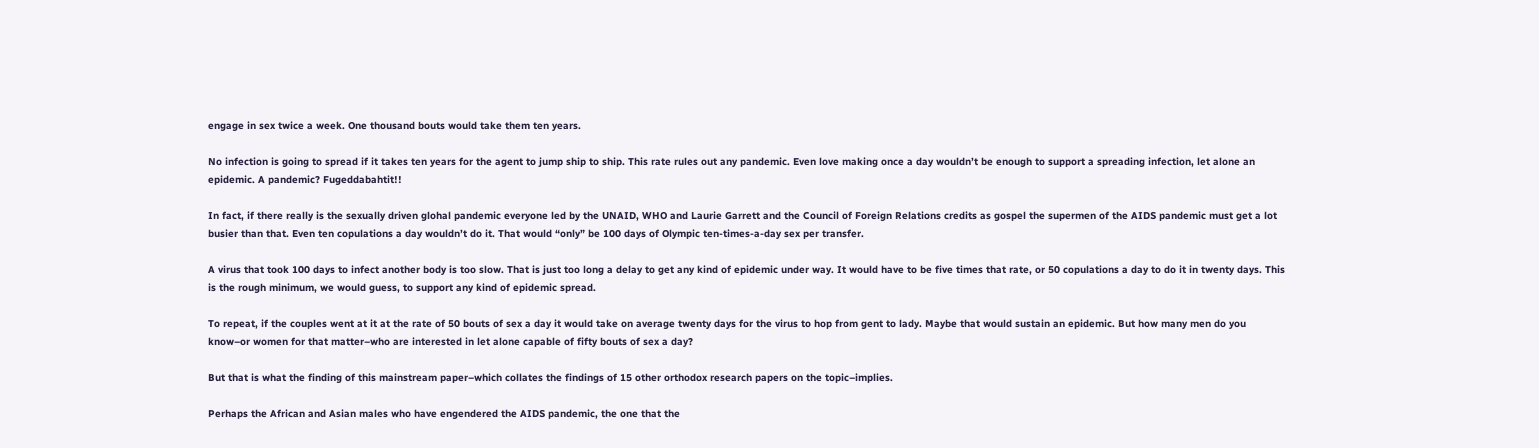engage in sex twice a week. One thousand bouts would take them ten years.

No infection is going to spread if it takes ten years for the agent to jump ship to ship. This rate rules out any pandemic. Even love making once a day wouldn’t be enough to support a spreading infection, let alone an epidemic. A pandemic? Fugeddabahtit!!

In fact, if there really is the sexually driven glohal pandemic everyone led by the UNAID, WHO and Laurie Garrett and the Council of Foreign Relations credits as gospel the supermen of the AIDS pandemic must get a lot busier than that. Even ten copulations a day wouldn’t do it. That would “only” be 100 days of Olympic ten-times-a-day sex per transfer.

A virus that took 100 days to infect another body is too slow. That is just too long a delay to get any kind of epidemic under way. It would have to be five times that rate, or 50 copulations a day to do it in twenty days. This is the rough minimum, we would guess, to support any kind of epidemic spread.

To repeat, if the couples went at it at the rate of 50 bouts of sex a day it would take on average twenty days for the virus to hop from gent to lady. Maybe that would sustain an epidemic. But how many men do you know–or women for that matter–who are interested in let alone capable of fifty bouts of sex a day?

But that is what the finding of this mainstream paper–which collates the findings of 15 other orthodox research papers on the topic–implies.

Perhaps the African and Asian males who have engendered the AIDS pandemic, the one that the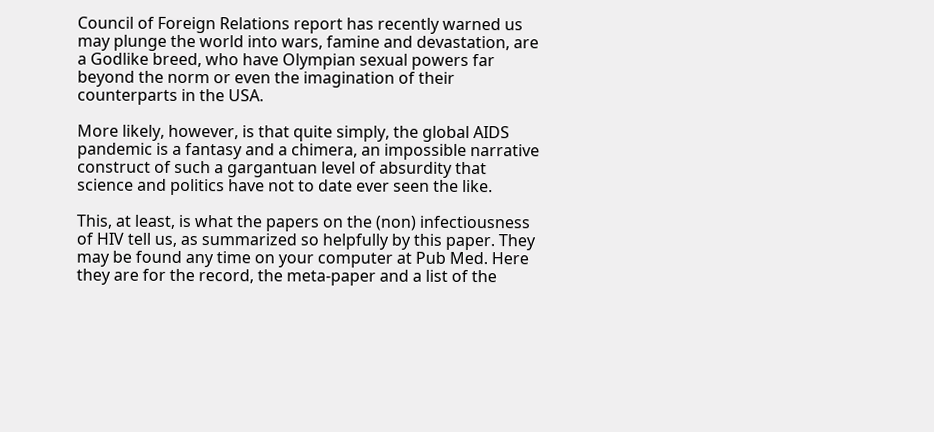Council of Foreign Relations report has recently warned us may plunge the world into wars, famine and devastation, are a Godlike breed, who have Olympian sexual powers far beyond the norm or even the imagination of their counterparts in the USA.

More likely, however, is that quite simply, the global AIDS pandemic is a fantasy and a chimera, an impossible narrative construct of such a gargantuan level of absurdity that science and politics have not to date ever seen the like.

This, at least, is what the papers on the (non) infectiousness of HIV tell us, as summarized so helpfully by this paper. They may be found any time on your computer at Pub Med. Here they are for the record, the meta-paper and a list of the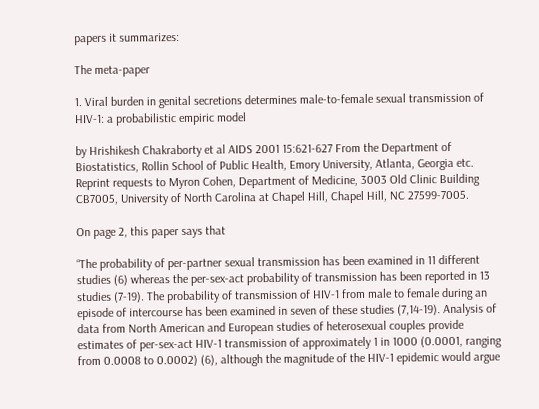papers it summarizes:

The meta-paper

1. Viral burden in genital secretions determines male-to-female sexual transmission of HIV-1: a probabilistic empiric model

by Hrishikesh Chakraborty et al AIDS 2001 15:621-627 From the Department of Biostatistics, Rollin School of Public Health, Emory University, Atlanta, Georgia etc. Reprint requests to Myron Cohen, Department of Medicine, 3003 Old Clinic Building CB7005, University of North Carolina at Chapel Hill, Chapel Hill, NC 27599-7005.

On page 2, this paper says that

“The probability of per-partner sexual transmission has been examined in 11 different studies (6) whereas the per-sex-act probability of transmission has been reported in 13 studies (7-19). The probability of transmission of HIV-1 from male to female during an episode of intercourse has been examined in seven of these studies (7,14-19). Analysis of data from North American and European studies of heterosexual couples provide estimates of per-sex-act HIV-1 transmission of approximately 1 in 1000 (0.0001, ranging from 0.0008 to 0.0002) (6), although the magnitude of the HIV-1 epidemic would argue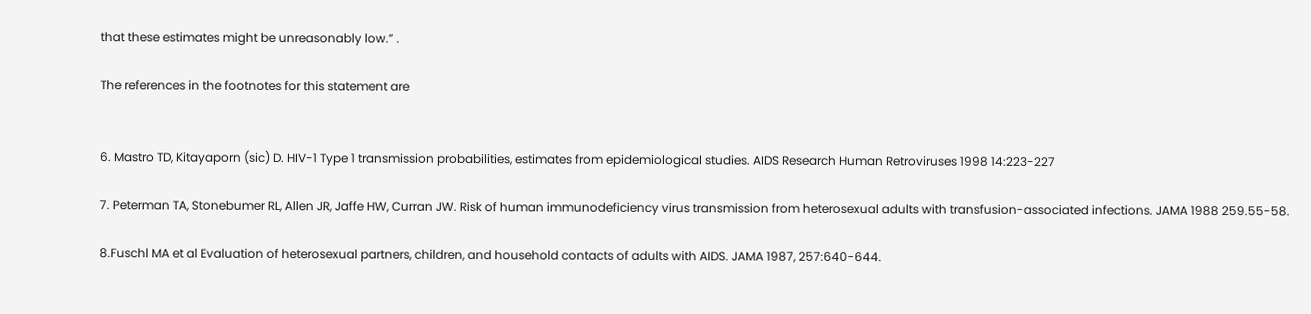that these estimates might be unreasonably low.” .

The references in the footnotes for this statement are


6. Mastro TD, Kitayaporn (sic) D. HIV-1 Type 1 transmission probabilities, estimates from epidemiological studies. AIDS Research Human Retroviruses 1998 14:223-227

7. Peterman TA, Stonebumer RL, Allen JR, Jaffe HW, Curran JW. Risk of human immunodeficiency virus transmission from heterosexual adults with transfusion-associated infections. JAMA 1988 259.55-58.

8.Fuschl MA et al Evaluation of heterosexual partners, children, and household contacts of adults with AIDS. JAMA 1987, 257:640-644.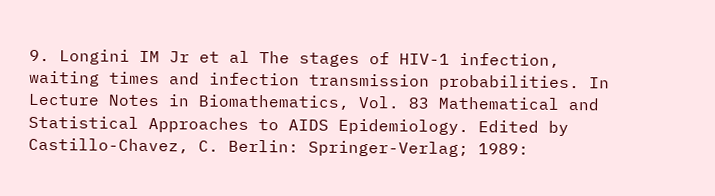9. Longini IM Jr et al The stages of HIV-1 infection, waiting times and infection transmission probabilities. In Lecture Notes in Biomathematics, Vol. 83 Mathematical and Statistical Approaches to AIDS Epidemiology. Edited by Castillo-Chavez, C. Berlin: Springer-Verlag; 1989: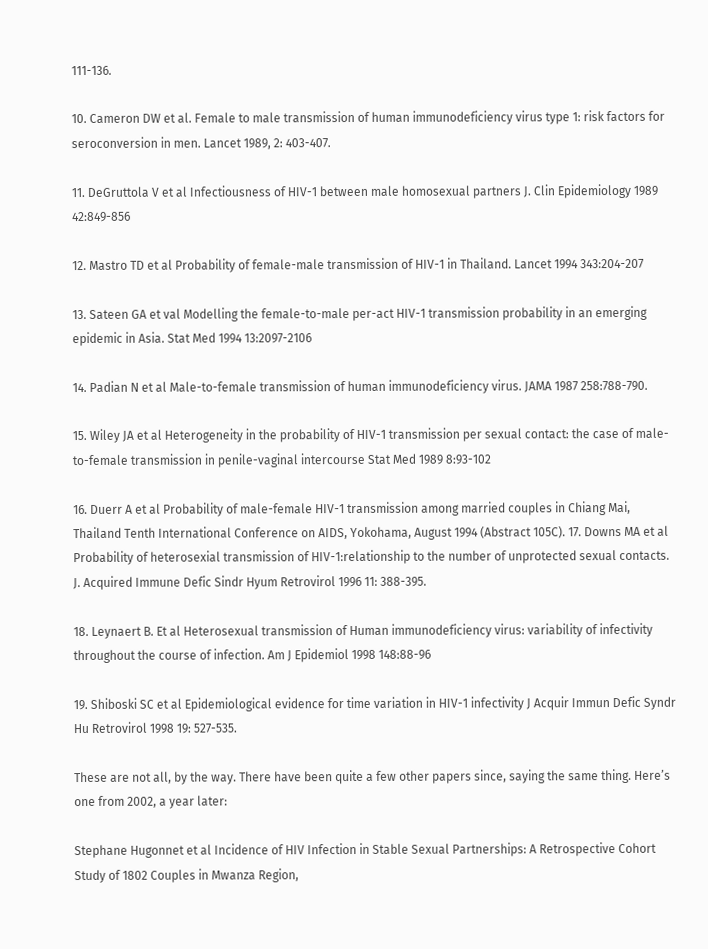111-136.

10. Cameron DW et al. Female to male transmission of human immunodeficiency virus type 1: risk factors for seroconversion in men. Lancet 1989, 2: 403-407.

11. DeGruttola V et al Infectiousness of HIV-1 between male homosexual partners J. Clin Epidemiology 1989 42:849-856

12. Mastro TD et al Probability of female-male transmission of HIV-1 in Thailand. Lancet 1994 343:204-207

13. Sateen GA et val Modelling the female-to-male per-act HIV-1 transmission probability in an emerging epidemic in Asia. Stat Med 1994 13:2097-2106

14. Padian N et al Male-to-female transmission of human immunodeficiency virus. JAMA 1987 258:788-790.

15. Wiley JA et al Heterogeneity in the probability of HIV-1 transmission per sexual contact: the case of male-to-female transmission in penile-vaginal intercourse Stat Med 1989 8:93-102

16. Duerr A et al Probability of male-female HIV-1 transmission among married couples in Chiang Mai, Thailand Tenth International Conference on AIDS, Yokohama, August 1994 (Abstract 105C). 17. Downs MA et al Probability of heterosexial transmission of HIV-1:relationship to the number of unprotected sexual contacts. J. Acquired Immune Defic Sindr Hyum Retrovirol 1996 11: 388-395.

18. Leynaert B. Et al Heterosexual transmission of Human immunodeficiency virus: variability of infectivity throughout the course of infection. Am J Epidemiol 1998 148:88-96

19. Shiboski SC et al Epidemiological evidence for time variation in HIV-1 infectivity J Acquir Immun Defic Syndr Hu Retrovirol 1998 19: 527-535.

These are not all, by the way. There have been quite a few other papers since, saying the same thing. Here’s one from 2002, a year later:

Stephane Hugonnet et al Incidence of HIV Infection in Stable Sexual Partnerships: A Retrospective Cohort Study of 1802 Couples in Mwanza Region,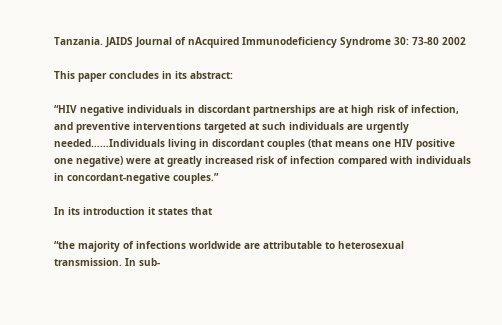Tanzania. JAIDS Journal of nAcquired Immunodeficiency Syndrome 30: 73-80 2002

This paper concludes in its abstract:

“HIV negative individuals in discordant partnerships are at high risk of infection, and preventive interventions targeted at such individuals are urgently needed……Individuals living in discordant couples (that means one HIV positive one negative) were at greatly increased risk of infection compared with individuals in concordant-negative couples.”

In its introduction it states that

“the majority of infections worldwide are attributable to heterosexual transmission. In sub-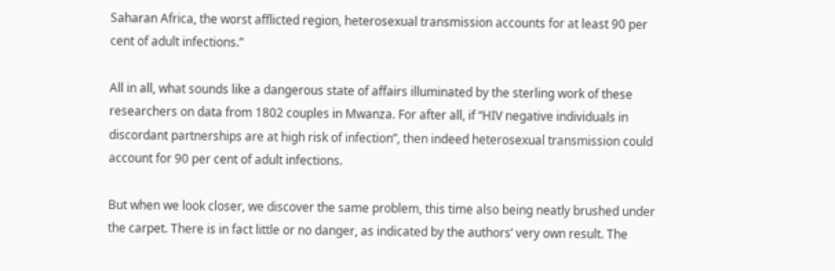Saharan Africa, the worst afflicted region, heterosexual transmission accounts for at least 90 per cent of adult infections.”

All in all, what sounds like a dangerous state of affairs illuminated by the sterling work of these researchers on data from 1802 couples in Mwanza. For after all, if “HIV negative individuals in discordant partnerships are at high risk of infection”, then indeed heterosexual transmission could account for 90 per cent of adult infections.

But when we look closer, we discover the same problem, this time also being neatly brushed under the carpet. There is in fact little or no danger, as indicated by the authors’ very own result. The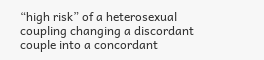“high risk” of a heterosexual coupling changing a discordant couple into a concordant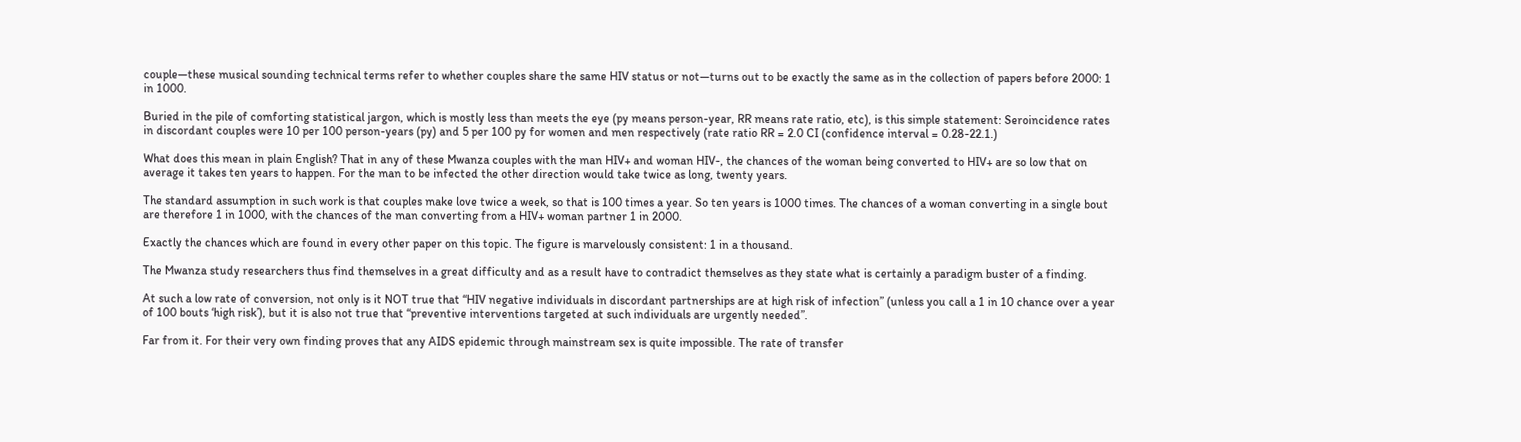couple—these musical sounding technical terms refer to whether couples share the same HIV status or not—turns out to be exactly the same as in the collection of papers before 2000: 1 in 1000.

Buried in the pile of comforting statistical jargon, which is mostly less than meets the eye (py means person-year, RR means rate ratio, etc), is this simple statement: Seroincidence rates in discordant couples were 10 per 100 person-years (py) and 5 per 100 py for women and men respectively (rate ratio RR = 2.0 CI (confidence interval = 0.28-22.1.)

What does this mean in plain English? That in any of these Mwanza couples with the man HIV+ and woman HIV-, the chances of the woman being converted to HIV+ are so low that on average it takes ten years to happen. For the man to be infected the other direction would take twice as long, twenty years.

The standard assumption in such work is that couples make love twice a week, so that is 100 times a year. So ten years is 1000 times. The chances of a woman converting in a single bout are therefore 1 in 1000, with the chances of the man converting from a HIV+ woman partner 1 in 2000.

Exactly the chances which are found in every other paper on this topic. The figure is marvelously consistent: 1 in a thousand.

The Mwanza study researchers thus find themselves in a great difficulty and as a result have to contradict themselves as they state what is certainly a paradigm buster of a finding.

At such a low rate of conversion, not only is it NOT true that “HIV negative individuals in discordant partnerships are at high risk of infection” (unless you call a 1 in 10 chance over a year of 100 bouts ‘high risk’), but it is also not true that “preventive interventions targeted at such individuals are urgently needed”.

Far from it. For their very own finding proves that any AIDS epidemic through mainstream sex is quite impossible. The rate of transfer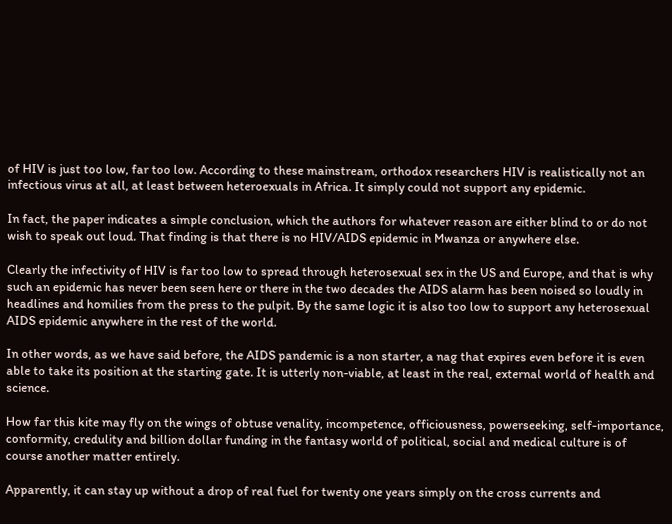of HIV is just too low, far too low. According to these mainstream, orthodox researchers HIV is realistically not an infectious virus at all, at least between heteroexuals in Africa. It simply could not support any epidemic.

In fact, the paper indicates a simple conclusion, which the authors for whatever reason are either blind to or do not wish to speak out loud. That finding is that there is no HIV/AIDS epidemic in Mwanza or anywhere else.

Clearly the infectivity of HIV is far too low to spread through heterosexual sex in the US and Europe, and that is why such an epidemic has never been seen here or there in the two decades the AIDS alarm has been noised so loudly in headlines and homilies from the press to the pulpit. By the same logic it is also too low to support any heterosexual AIDS epidemic anywhere in the rest of the world.

In other words, as we have said before, the AIDS pandemic is a non starter, a nag that expires even before it is even able to take its position at the starting gate. It is utterly non-viable, at least in the real, external world of health and science.

How far this kite may fly on the wings of obtuse venality, incompetence, officiousness, powerseeking, self-importance, conformity, credulity and billion dollar funding in the fantasy world of political, social and medical culture is of course another matter entirely.

Apparently, it can stay up without a drop of real fuel for twenty one years simply on the cross currents and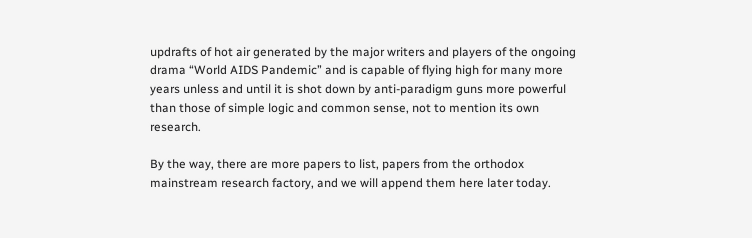updrafts of hot air generated by the major writers and players of the ongoing drama “World AIDS Pandemic” and is capable of flying high for many more years unless and until it is shot down by anti-paradigm guns more powerful than those of simple logic and common sense, not to mention its own research.

By the way, there are more papers to list, papers from the orthodox mainstream research factory, and we will append them here later today.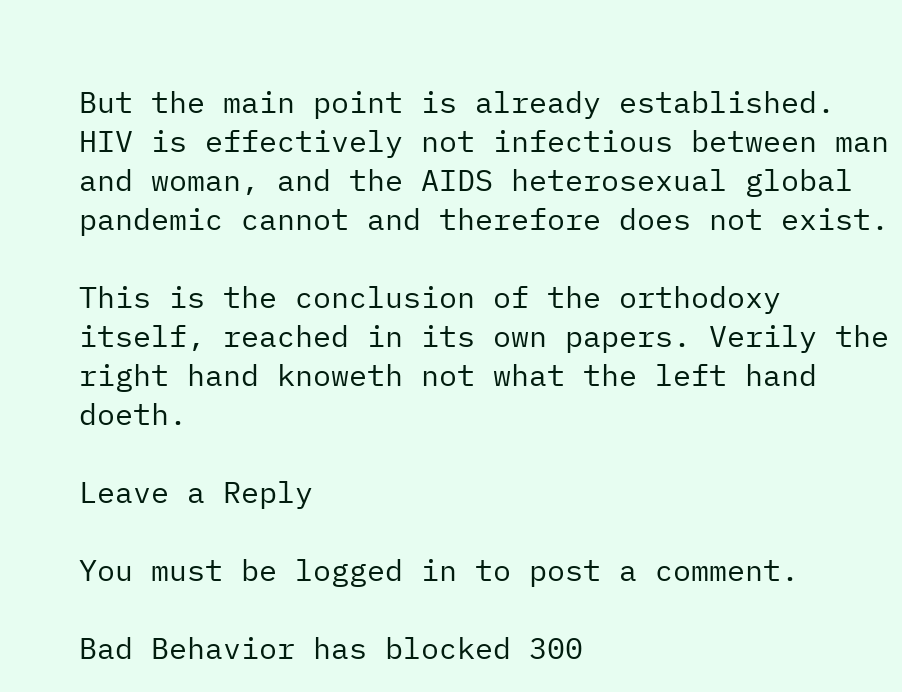But the main point is already established. HIV is effectively not infectious between man and woman, and the AIDS heterosexual global pandemic cannot and therefore does not exist.

This is the conclusion of the orthodoxy itself, reached in its own papers. Verily the right hand knoweth not what the left hand doeth.

Leave a Reply

You must be logged in to post a comment.

Bad Behavior has blocked 300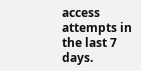access attempts in the last 7 days.